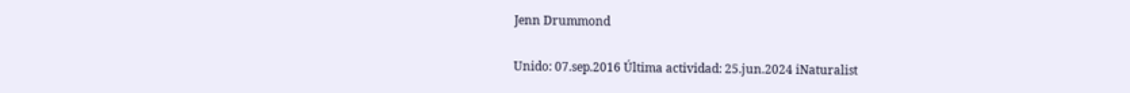Jenn Drummond

Unido: 07.sep.2016 Última actividad: 25.jun.2024 iNaturalist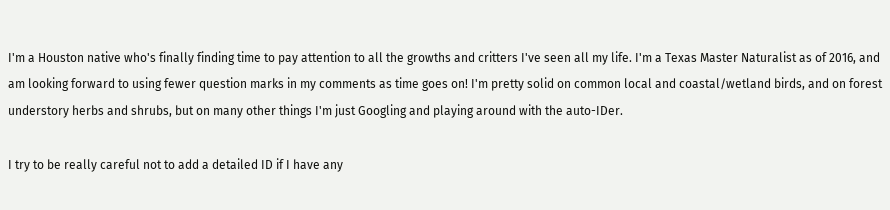I'm a Houston native who's finally finding time to pay attention to all the growths and critters I've seen all my life. I'm a Texas Master Naturalist as of 2016, and am looking forward to using fewer question marks in my comments as time goes on! I'm pretty solid on common local and coastal/wetland birds, and on forest understory herbs and shrubs, but on many other things I'm just Googling and playing around with the auto-IDer.

I try to be really careful not to add a detailed ID if I have any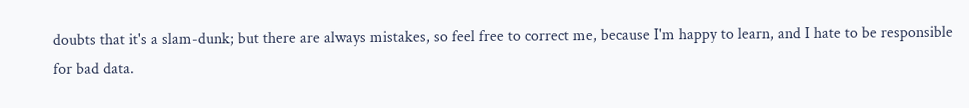doubts that it's a slam-dunk; but there are always mistakes, so feel free to correct me, because I'm happy to learn, and I hate to be responsible for bad data.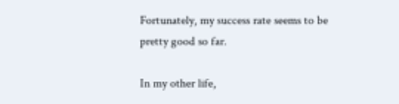Fortunately, my success rate seems to be pretty good so far.

In my other life,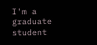I'm a graduate student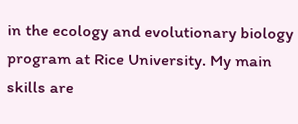in the ecology and evolutionary biology program at Rice University. My main skills are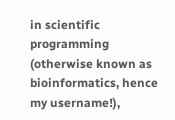in scientific programming (otherwise known as bioinformatics, hence my username!),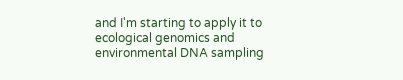and I'm starting to apply it to ecological genomics and environmental DNA sampling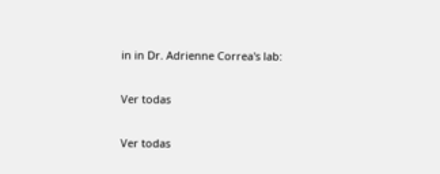in in Dr. Adrienne Correa's lab:

Ver todas

Ver todas